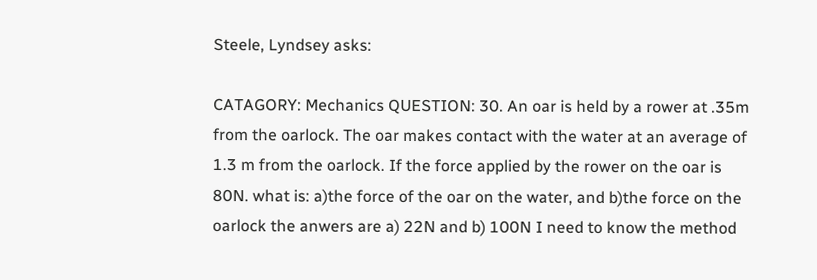Steele, Lyndsey asks:

CATAGORY: Mechanics QUESTION: 30. An oar is held by a rower at .35m from the oarlock. The oar makes contact with the water at an average of 1.3 m from the oarlock. If the force applied by the rower on the oar is 80N. what is: a)the force of the oar on the water, and b)the force on the oarlock the anwers are a) 22N and b) 100N I need to know the method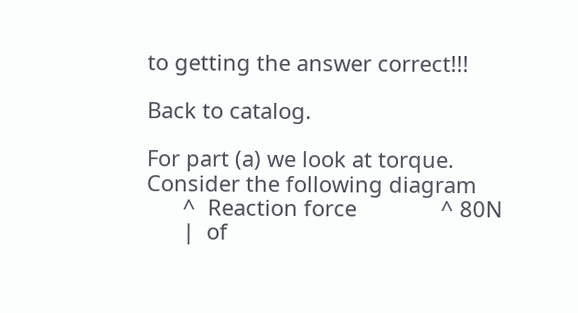to getting the answer correct!!!

Back to catalog.

For part (a) we look at torque. Consider the following diagram
      ^  Reaction force              ^ 80N
      |  of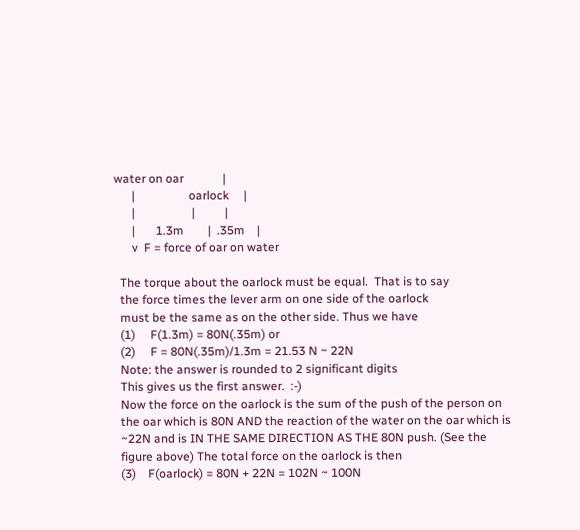water on oar             |
      |                  oarlock     |
      |                   |          |
      |       1.3m        |  .35m    |
      v  F = force of oar on water

  The torque about the oarlock must be equal.  That is to say
  the force times the lever arm on one side of the oarlock
  must be the same as on the other side. Thus we have
  (1)     F(1.3m) = 80N(.35m) or
  (2)     F = 80N(.35m)/1.3m = 21.53 N ~ 22N
  Note: the answer is rounded to 2 significant digits
  This gives us the first answer.  :-)
  Now the force on the oarlock is the sum of the push of the person on
  the oar which is 80N AND the reaction of the water on the oar which is
  ~22N and is IN THE SAME DIRECTION AS THE 80N push. (See the
  figure above) The total force on the oarlock is then
  (3)    F(oarlock) = 80N + 22N = 102N ~ 100N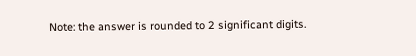Note: the answer is rounded to 2 significant digits.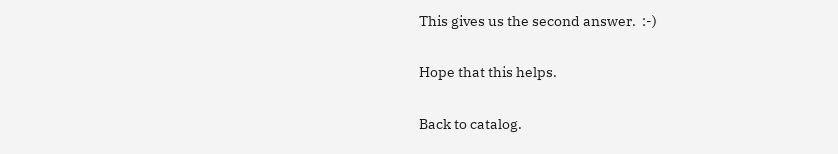This gives us the second answer.  :-)

Hope that this helps.

Back to catalog.